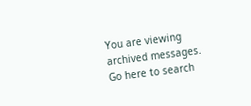You are viewing archived messages.
Go here to search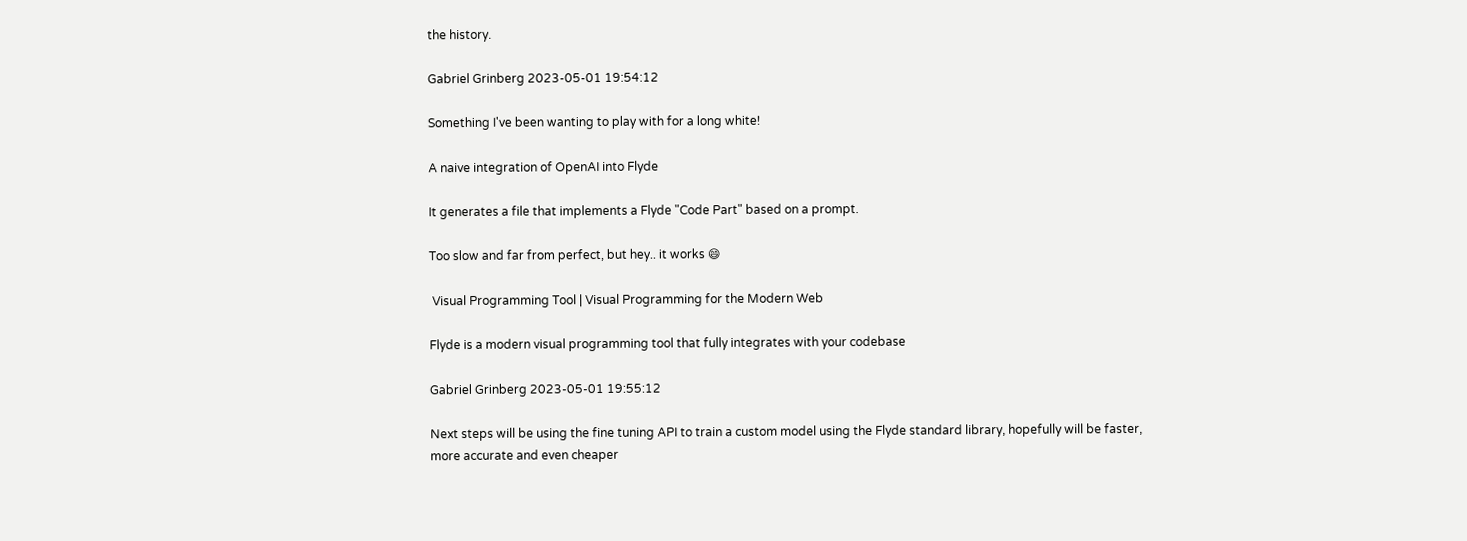the history.

Gabriel Grinberg 2023-05-01 19:54:12

Something I've been wanting to play with for a long white!

A naive integration of OpenAI into Flyde

It generates a file that implements a Flyde "Code Part" based on a prompt.

Too slow and far from perfect, but hey.. it works 😄

 Visual Programming Tool | Visual Programming for the Modern Web

Flyde is a modern visual programming tool that fully integrates with your codebase

Gabriel Grinberg 2023-05-01 19:55:12

Next steps will be using the fine tuning API to train a custom model using the Flyde standard library, hopefully will be faster, more accurate and even cheaper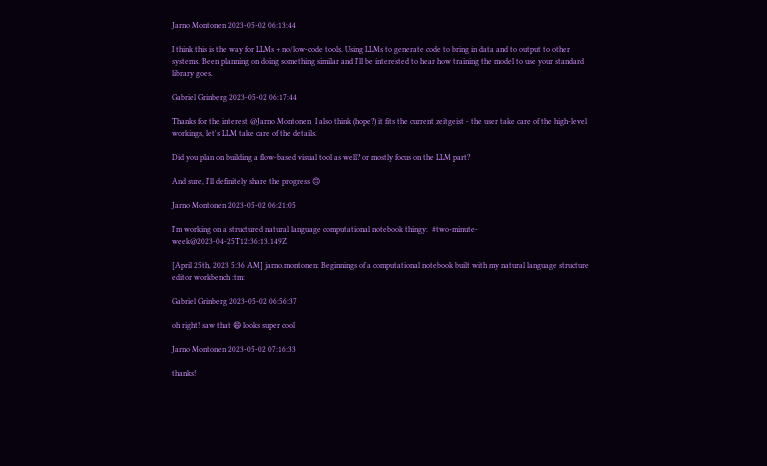Jarno Montonen 2023-05-02 06:13:44

I think this is the way for LLMs + no/low-code tools. Using LLMs to generate code to bring in data and to output to other systems. Been planning on doing something similar and I'll be interested to hear how training the model to use your standard library goes.

Gabriel Grinberg 2023-05-02 06:17:44

Thanks for the interest @Jarno Montonen  I also think (hope?) it fits the current zeitgeist - the user take care of the high-level workings, let's LLM take care of the details.

Did you plan on building a flow-based visual tool as well? or mostly focus on the LLM part?

And sure, I'll definitely share the progress 🙃

Jarno Montonen 2023-05-02 06:21:05

I'm working on a structured natural language computational notebook thingy:  #two-minute-week@2023-04-25T12:36:13.149Z

[April 25th, 2023 5:36 AM] jarno.montonen: Beginnings of a computational notebook built with my natural language structure editor workbench :tm:

Gabriel Grinberg 2023-05-02 06:56:37

oh right! saw that 😄 looks super cool

Jarno Montonen 2023-05-02 07:16:33

thanks!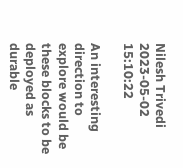Nilesh Trivedi 2023-05-02 15:10:22

An interesting direction to explore would be these blocks to be deployed as durable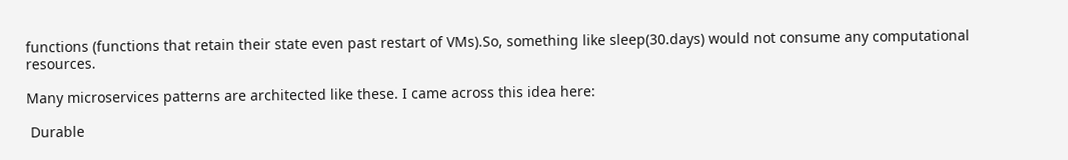functions (functions that retain their state even past restart of VMs).So, something like sleep(30.days) would not consume any computational resources.

Many microservices patterns are architected like these. I came across this idea here:

 Durable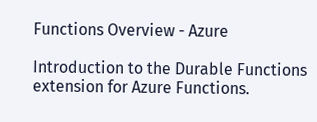Functions Overview - Azure

Introduction to the Durable Functions extension for Azure Functions.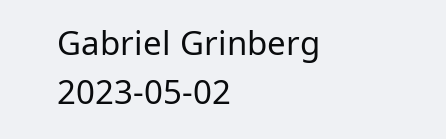Gabriel Grinberg 2023-05-02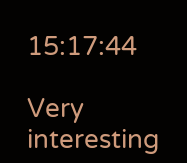15:17:44

Very interesting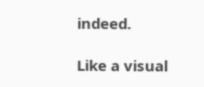indeed.

Like a visual